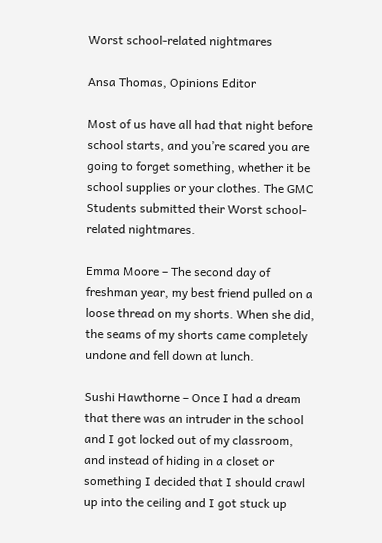Worst school-related nightmares

Ansa Thomas, Opinions Editor

Most of us have all had that night before school starts, and you’re scared you are going to forget something, whether it be school supplies or your clothes. The GMC Students submitted their Worst school-related nightmares.

Emma Moore – The second day of freshman year, my best friend pulled on a loose thread on my shorts. When she did, the seams of my shorts came completely undone and fell down at lunch.

Sushi Hawthorne – Once I had a dream that there was an intruder in the school and I got locked out of my classroom, and instead of hiding in a closet or something I decided that I should crawl up into the ceiling and I got stuck up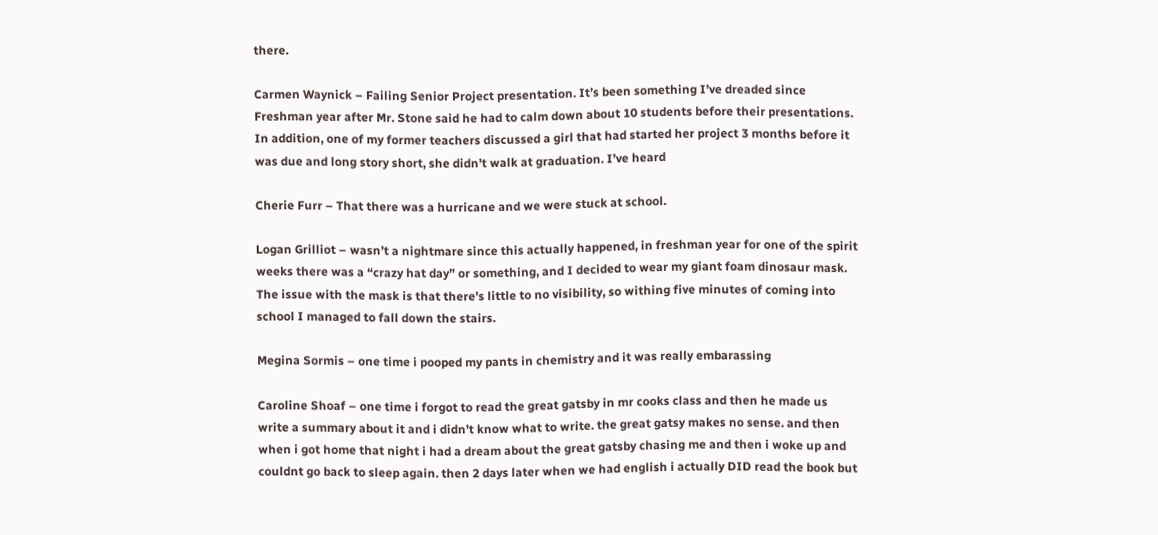there.

Carmen Waynick – Failing Senior Project presentation. It’s been something I’ve dreaded since Freshman year after Mr. Stone said he had to calm down about 10 students before their presentations. In addition, one of my former teachers discussed a girl that had started her project 3 months before it was due and long story short, she didn’t walk at graduation. I’ve heard

Cherie Furr – That there was a hurricane and we were stuck at school.

Logan Grilliot – wasn’t a nightmare since this actually happened, in freshman year for one of the spirit weeks there was a “crazy hat day” or something, and I decided to wear my giant foam dinosaur mask. The issue with the mask is that there’s little to no visibility, so withing five minutes of coming into school I managed to fall down the stairs.

Megina Sormis – one time i pooped my pants in chemistry and it was really embarassing

Caroline Shoaf – one time i forgot to read the great gatsby in mr cooks class and then he made us write a summary about it and i didn’t know what to write. the great gatsy makes no sense. and then when i got home that night i had a dream about the great gatsby chasing me and then i woke up and couldnt go back to sleep again. then 2 days later when we had english i actually DID read the book but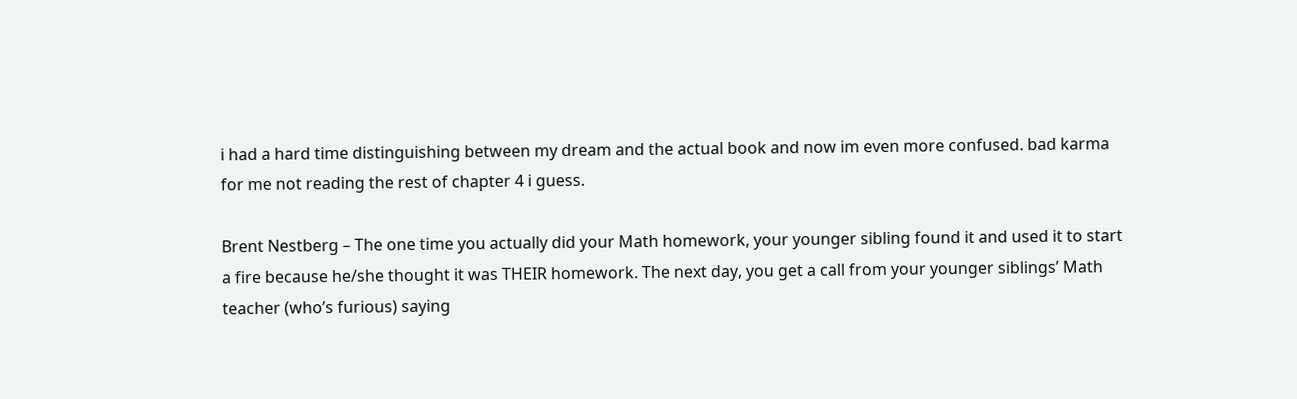i had a hard time distinguishing between my dream and the actual book and now im even more confused. bad karma for me not reading the rest of chapter 4 i guess.

Brent Nestberg – The one time you actually did your Math homework, your younger sibling found it and used it to start a fire because he/she thought it was THEIR homework. The next day, you get a call from your younger siblings’ Math teacher (who’s furious) saying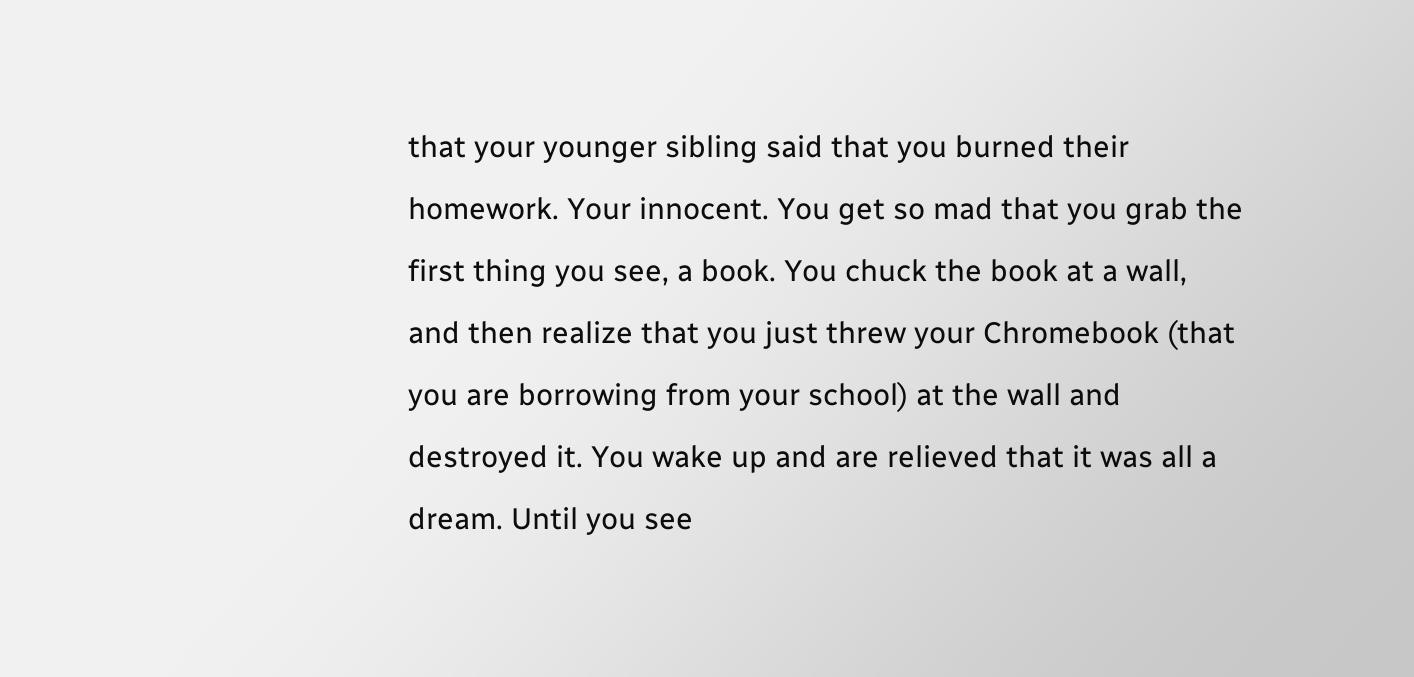that your younger sibling said that you burned their homework. Your innocent. You get so mad that you grab the first thing you see, a book. You chuck the book at a wall, and then realize that you just threw your Chromebook (that you are borrowing from your school) at the wall and destroyed it. You wake up and are relieved that it was all a dream. Until you see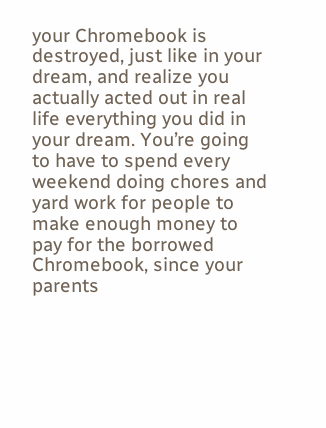your Chromebook is destroyed, just like in your dream, and realize you actually acted out in real life everything you did in your dream. You’re going to have to spend every weekend doing chores and yard work for people to make enough money to pay for the borrowed Chromebook, since your parents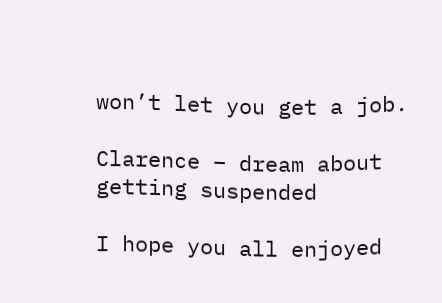won’t let you get a job.

Clarence – dream about getting suspended

I hope you all enjoyed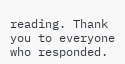reading. Thank you to everyone who responded.